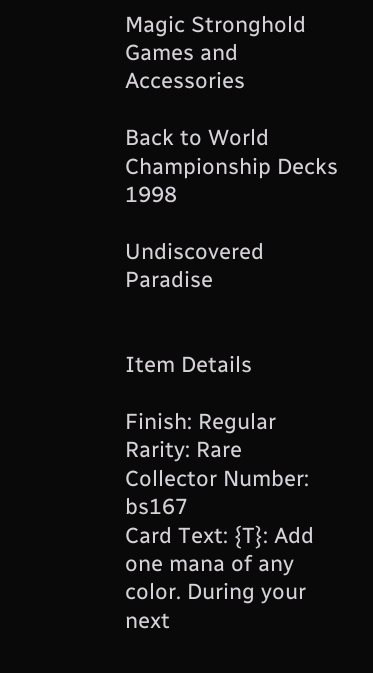Magic Stronghold Games and Accessories

Back to World Championship Decks 1998

Undiscovered Paradise


Item Details

Finish: Regular
Rarity: Rare
Collector Number: bs167
Card Text: {T}: Add one mana of any color. During your next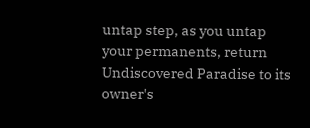untap step, as you untap your permanents, return Undiscovered Paradise to its owner's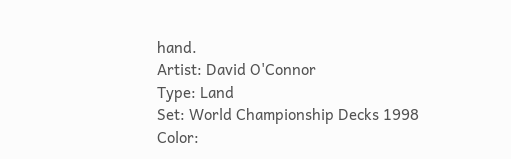hand.
Artist: David O'Connor
Type: Land
Set: World Championship Decks 1998
Color: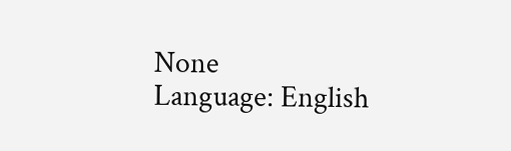None
Language: English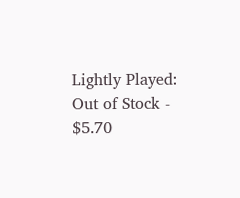Lightly Played: Out of Stock - $5.70